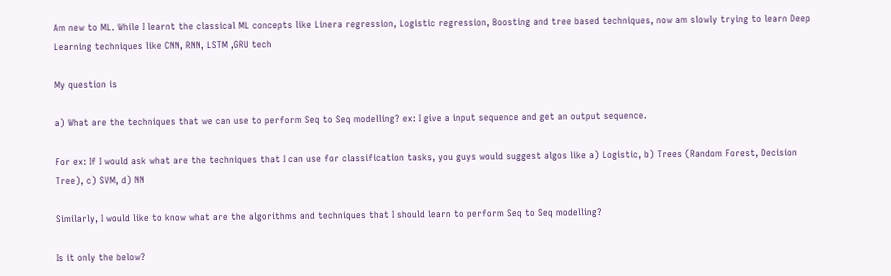Am new to ML. While I learnt the classical ML concepts like Linera regression, Logistic regression, Boosting and tree based techniques, now am slowly trying to learn Deep Learning techniques like CNN, RNN, LSTM ,GRU tech

My question is

a) What are the techniques that we can use to perform Seq to Seq modelling? ex: I give a input sequence and get an output sequence.

For ex: If I would ask what are the techniques that I can use for classification tasks, you guys would suggest algos like a) Logistic, b) Trees (Random Forest, Decision Tree), c) SVM, d) NN

Similarly, I would like to know what are the algorithms and techniques that I should learn to perform Seq to Seq modelling?

Is it only the below?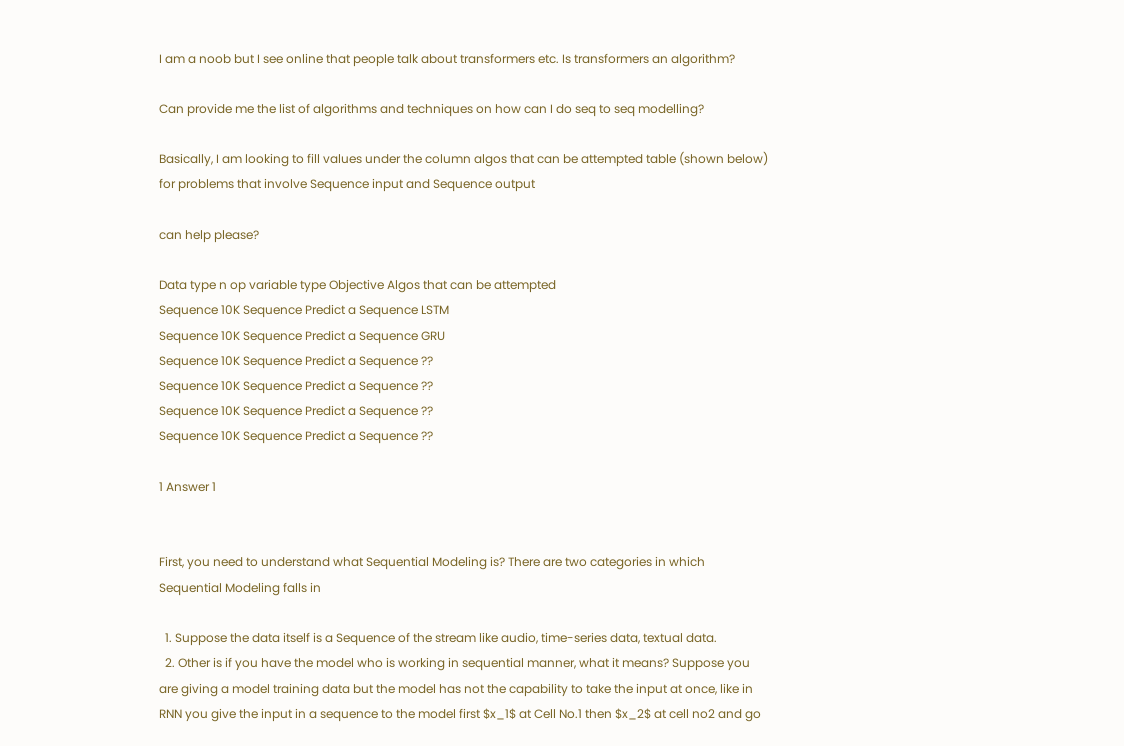I am a noob but I see online that people talk about transformers etc. Is transformers an algorithm?

Can provide me the list of algorithms and techniques on how can I do seq to seq modelling?

Basically, I am looking to fill values under the column algos that can be attempted table (shown below) for problems that involve Sequence input and Sequence output

can help please?

Data type n op variable type Objective Algos that can be attempted
Sequence 10K Sequence Predict a Sequence LSTM
Sequence 10K Sequence Predict a Sequence GRU
Sequence 10K Sequence Predict a Sequence ??
Sequence 10K Sequence Predict a Sequence ??
Sequence 10K Sequence Predict a Sequence ??
Sequence 10K Sequence Predict a Sequence ??

1 Answer 1


First, you need to understand what Sequential Modeling is? There are two categories in which Sequential Modeling falls in

  1. Suppose the data itself is a Sequence of the stream like audio, time-series data, textual data.
  2. Other is if you have the model who is working in sequential manner, what it means? Suppose you are giving a model training data but the model has not the capability to take the input at once, like in RNN you give the input in a sequence to the model first $x_1$ at Cell No.1 then $x_2$ at cell no2 and go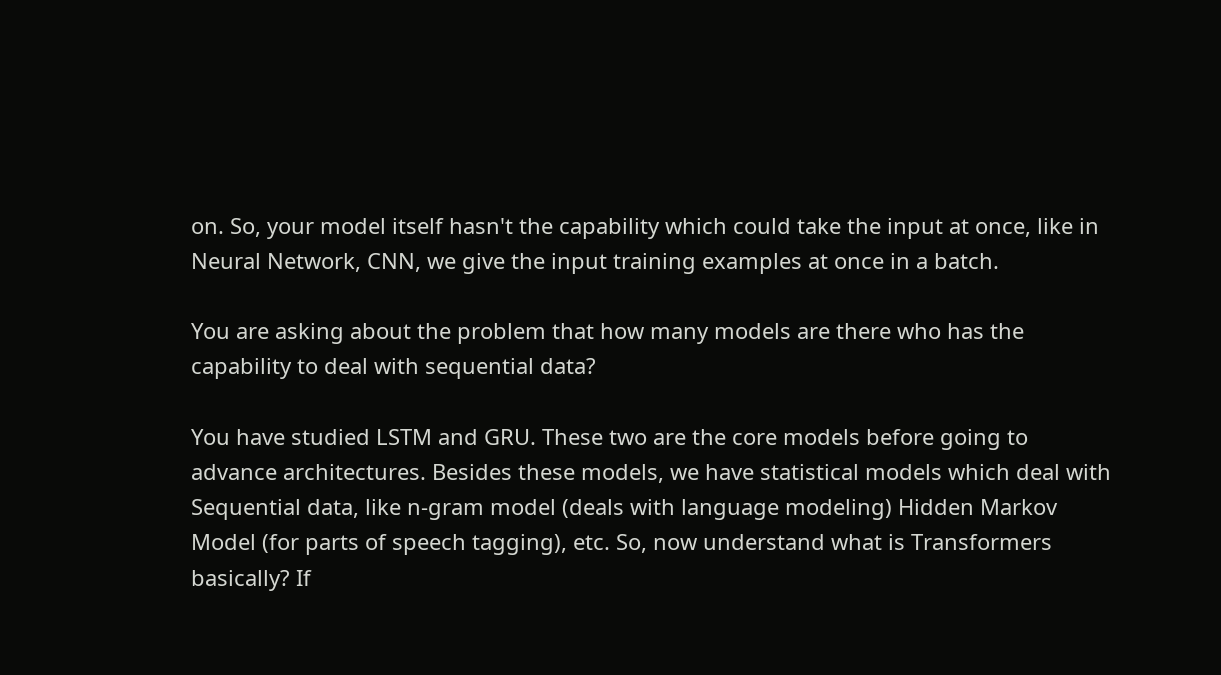on. So, your model itself hasn't the capability which could take the input at once, like in Neural Network, CNN, we give the input training examples at once in a batch.

You are asking about the problem that how many models are there who has the capability to deal with sequential data?

You have studied LSTM and GRU. These two are the core models before going to advance architectures. Besides these models, we have statistical models which deal with Sequential data, like n-gram model (deals with language modeling) Hidden Markov Model (for parts of speech tagging), etc. So, now understand what is Transformers basically? If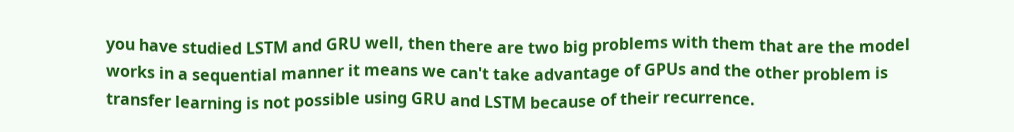you have studied LSTM and GRU well, then there are two big problems with them that are the model works in a sequential manner it means we can't take advantage of GPUs and the other problem is transfer learning is not possible using GRU and LSTM because of their recurrence.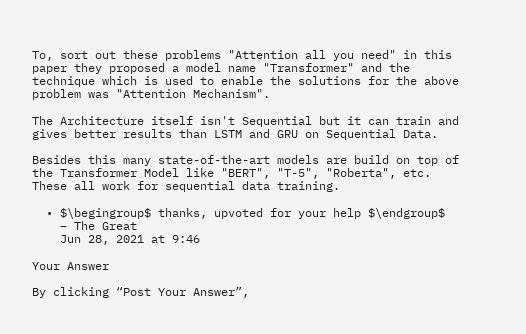To, sort out these problems "Attention all you need" in this paper they proposed a model name "Transformer" and the technique which is used to enable the solutions for the above problem was "Attention Mechanism".

The Architecture itself isn't Sequential but it can train and gives better results than LSTM and GRU on Sequential Data.

Besides this many state-of-the-art models are build on top of the Transformer Model like "BERT", "T-5", "Roberta", etc. These all work for sequential data training.

  • $\begingroup$ thanks, upvoted for your help $\endgroup$
    – The Great
    Jun 28, 2021 at 9:46

Your Answer

By clicking “Post Your Answer”,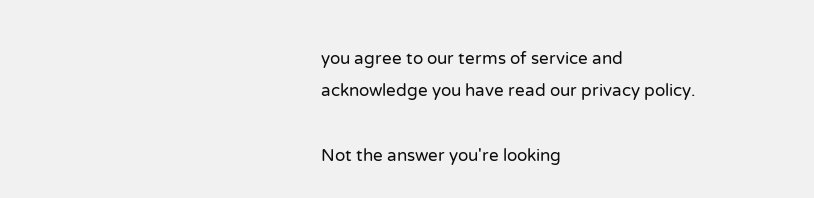you agree to our terms of service and acknowledge you have read our privacy policy.

Not the answer you're looking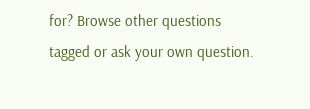for? Browse other questions tagged or ask your own question.